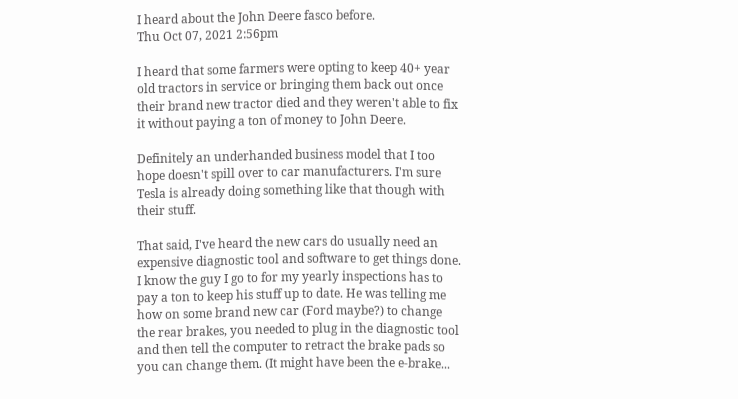I heard about the John Deere fasco before.
Thu Oct 07, 2021 2:56pm

I heard that some farmers were opting to keep 40+ year old tractors in service or bringing them back out once their brand new tractor died and they weren't able to fix it without paying a ton of money to John Deere.

Definitely an underhanded business model that I too hope doesn't spill over to car manufacturers. I'm sure Tesla is already doing something like that though with their stuff.

That said, I've heard the new cars do usually need an expensive diagnostic tool and software to get things done. I know the guy I go to for my yearly inspections has to pay a ton to keep his stuff up to date. He was telling me how on some brand new car (Ford maybe?) to change the rear brakes, you needed to plug in the diagnostic tool and then tell the computer to retract the brake pads so you can change them. (It might have been the e-brake...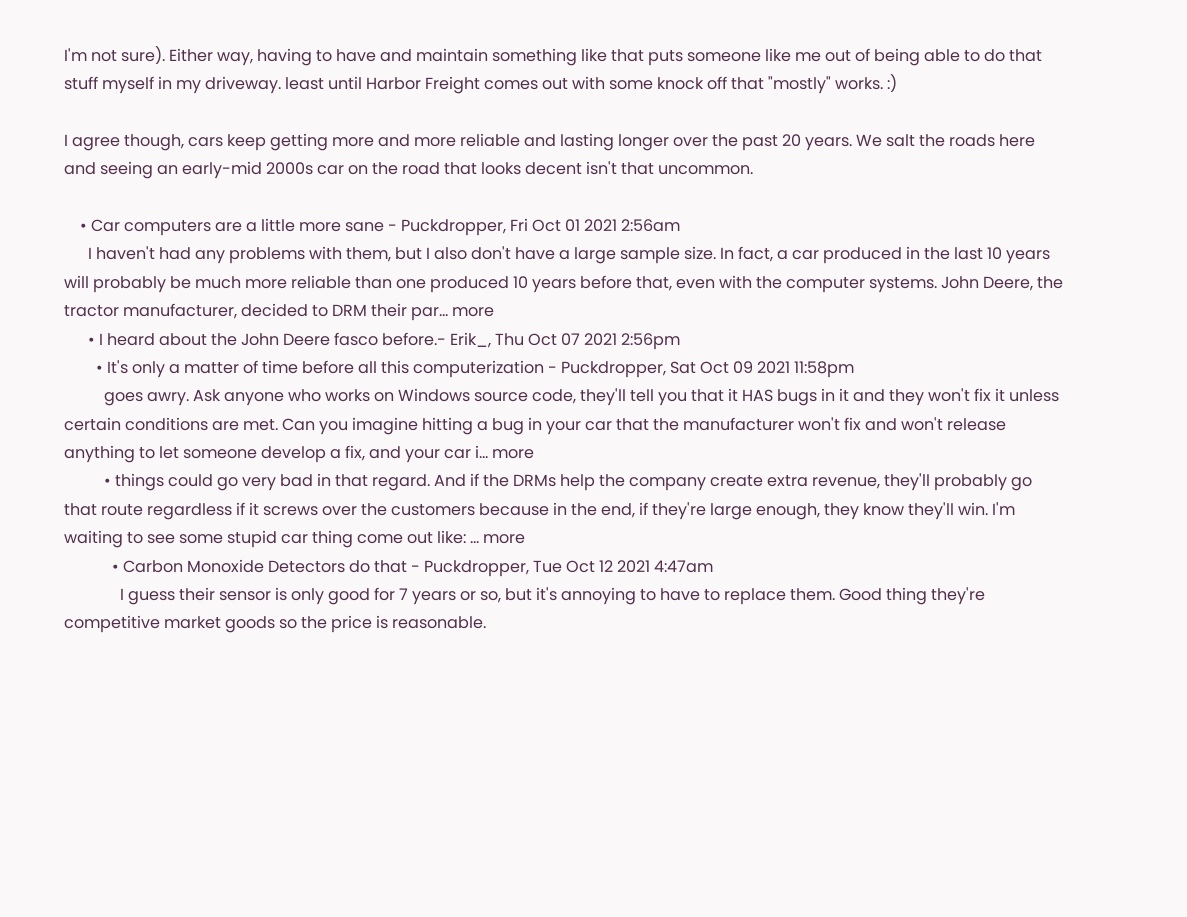I'm not sure). Either way, having to have and maintain something like that puts someone like me out of being able to do that stuff myself in my driveway. least until Harbor Freight comes out with some knock off that "mostly" works. :)

I agree though, cars keep getting more and more reliable and lasting longer over the past 20 years. We salt the roads here and seeing an early-mid 2000s car on the road that looks decent isn't that uncommon.

    • Car computers are a little more sane - Puckdropper, Fri Oct 01 2021 2:56am
      I haven't had any problems with them, but I also don't have a large sample size. In fact, a car produced in the last 10 years will probably be much more reliable than one produced 10 years before that, even with the computer systems. John Deere, the tractor manufacturer, decided to DRM their par... more
      • I heard about the John Deere fasco before.- Erik_, Thu Oct 07 2021 2:56pm
        • It's only a matter of time before all this computerization - Puckdropper, Sat Oct 09 2021 11:58pm
          goes awry. Ask anyone who works on Windows source code, they'll tell you that it HAS bugs in it and they won't fix it unless certain conditions are met. Can you imagine hitting a bug in your car that the manufacturer won't fix and won't release anything to let someone develop a fix, and your car i... more
          • things could go very bad in that regard. And if the DRMs help the company create extra revenue, they'll probably go that route regardless if it screws over the customers because in the end, if they're large enough, they know they'll win. I'm waiting to see some stupid car thing come out like: ... more
            • Carbon Monoxide Detectors do that - Puckdropper, Tue Oct 12 2021 4:47am
              I guess their sensor is only good for 7 years or so, but it's annoying to have to replace them. Good thing they're competitive market goods so the price is reasonable.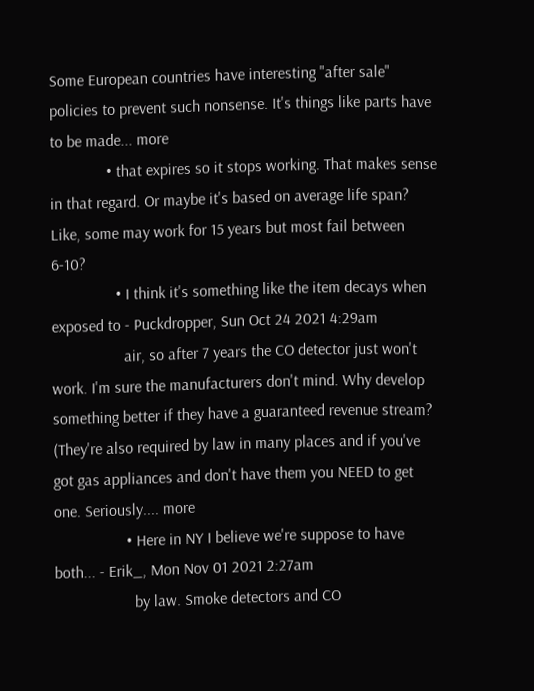Some European countries have interesting "after sale" policies to prevent such nonsense. It's things like parts have to be made... more
              • that expires so it stops working. That makes sense in that regard. Or maybe it's based on average life span? Like, some may work for 15 years but most fail between 6-10?
                • I think it's something like the item decays when exposed to - Puckdropper, Sun Oct 24 2021 4:29am
                  air, so after 7 years the CO detector just won't work. I'm sure the manufacturers don't mind. Why develop something better if they have a guaranteed revenue stream? (They're also required by law in many places and if you've got gas appliances and don't have them you NEED to get one. Seriously.... more
                  • Here in NY I believe we're suppose to have both... - Erik_, Mon Nov 01 2021 2:27am
                    by law. Smoke detectors and CO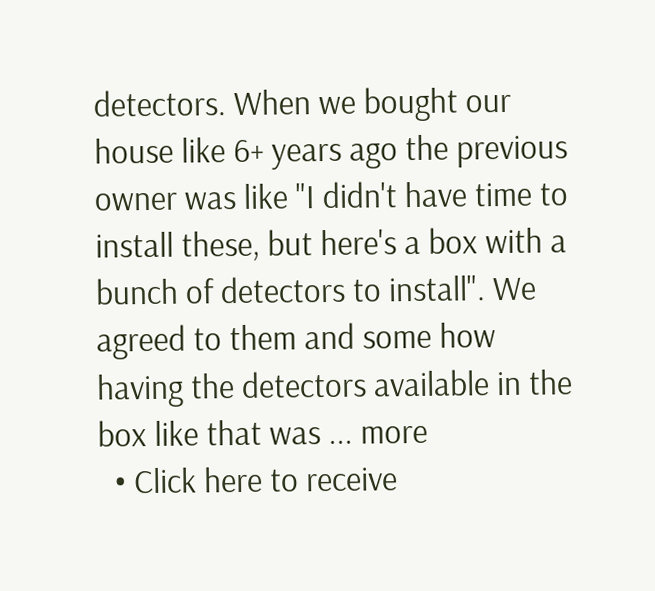detectors. When we bought our house like 6+ years ago the previous owner was like "I didn't have time to install these, but here's a box with a bunch of detectors to install". We agreed to them and some how having the detectors available in the box like that was ... more
  • Click here to receive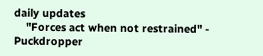daily updates
    "Forces act when not restrained" - Puckdropper